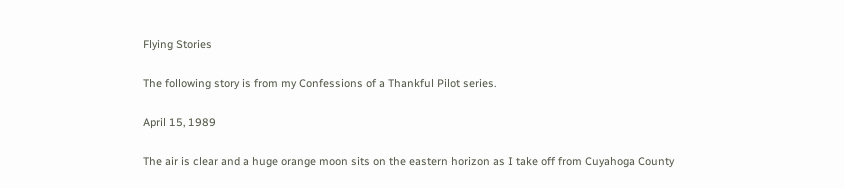Flying Stories

The following story is from my Confessions of a Thankful Pilot series.

April 15, 1989

The air is clear and a huge orange moon sits on the eastern horizon as I take off from Cuyahoga County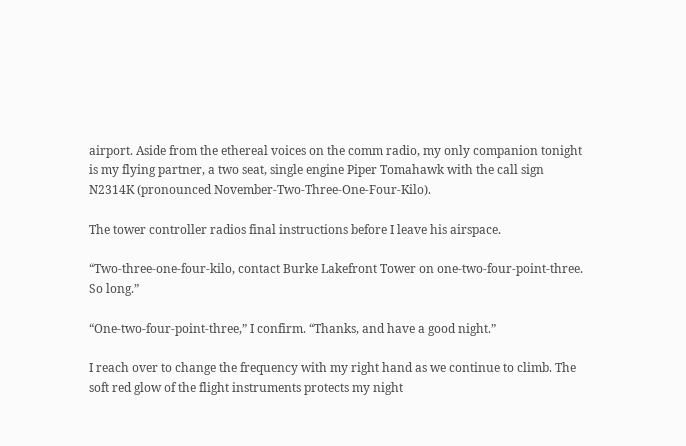airport. Aside from the ethereal voices on the comm radio, my only companion tonight is my flying partner, a two seat, single engine Piper Tomahawk with the call sign N2314K (pronounced November-Two-Three-One-Four-Kilo).

The tower controller radios final instructions before I leave his airspace.

“Two-three-one-four-kilo, contact Burke Lakefront Tower on one-two-four-point-three. So long.”

“One-two-four-point-three,” I confirm. “Thanks, and have a good night.”

I reach over to change the frequency with my right hand as we continue to climb. The soft red glow of the flight instruments protects my night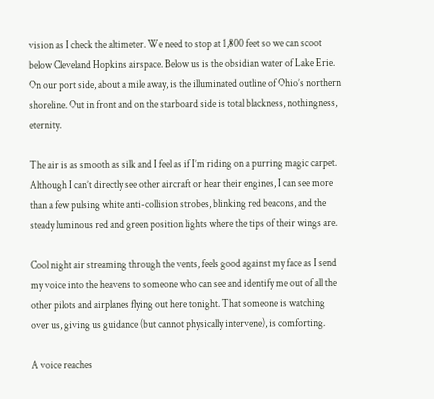vision as I check the altimeter. We need to stop at 1,800 feet so we can scoot below Cleveland Hopkins airspace. Below us is the obsidian water of Lake Erie. On our port side, about a mile away, is the illuminated outline of Ohio’s northern shoreline. Out in front and on the starboard side is total blackness, nothingness, eternity.

The air is as smooth as silk and I feel as if I’m riding on a purring magic carpet. Although I can’t directly see other aircraft or hear their engines, I can see more than a few pulsing white anti-collision strobes, blinking red beacons, and the steady luminous red and green position lights where the tips of their wings are.

Cool night air streaming through the vents, feels good against my face as I send my voice into the heavens to someone who can see and identify me out of all the other pilots and airplanes flying out here tonight. That someone is watching over us, giving us guidance (but cannot physically intervene), is comforting.

A voice reaches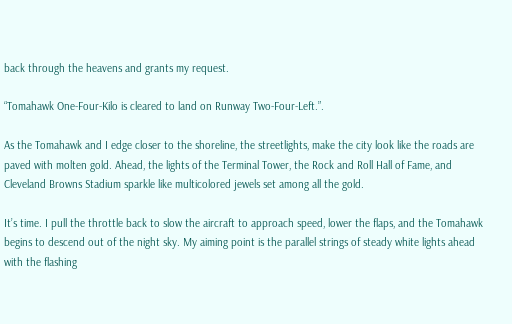back through the heavens and grants my request.

“Tomahawk One-Four-Kilo is cleared to land on Runway Two-Four-Left.”.

As the Tomahawk and I edge closer to the shoreline, the streetlights, make the city look like the roads are paved with molten gold. Ahead, the lights of the Terminal Tower, the Rock and Roll Hall of Fame, and Cleveland Browns Stadium sparkle like multicolored jewels set among all the gold.

It’s time. I pull the throttle back to slow the aircraft to approach speed, lower the flaps, and the Tomahawk begins to descend out of the night sky. My aiming point is the parallel strings of steady white lights ahead with the flashing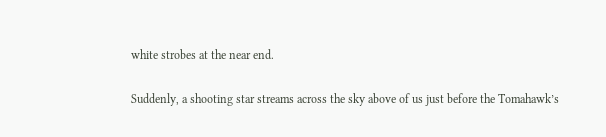white strobes at the near end.

Suddenly, a shooting star streams across the sky above of us just before the Tomahawk’s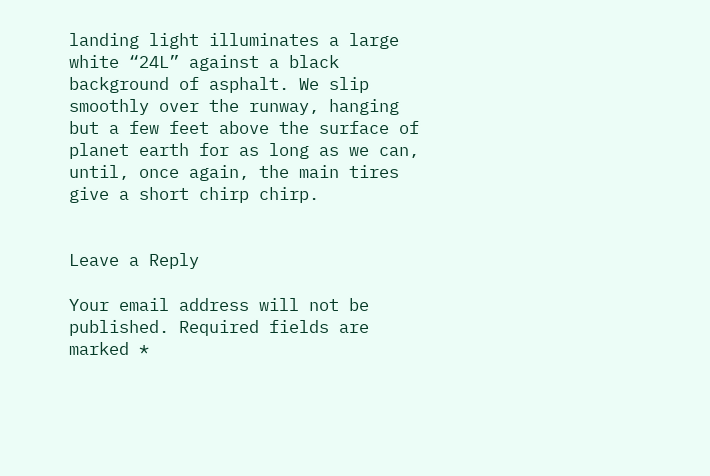landing light illuminates a large white “24L” against a black background of asphalt. We slip smoothly over the runway, hanging but a few feet above the surface of planet earth for as long as we can, until, once again, the main tires give a short chirp chirp.


Leave a Reply

Your email address will not be published. Required fields are marked *